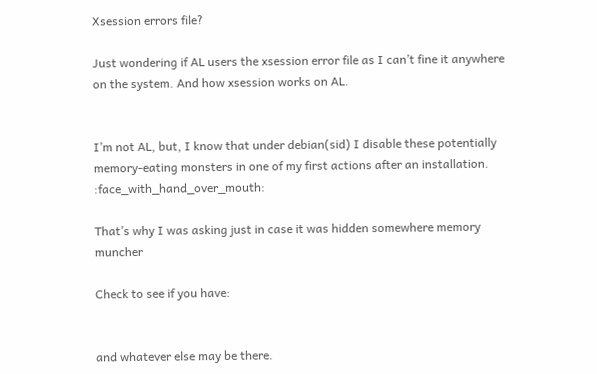Xsession errors file?

Just wondering if AL users the xsession error file as I can’t fine it anywhere on the system. And how xsession works on AL.


I’m not AL, but, I know that under debian(sid) I disable these potentially memory-eating monsters in one of my first actions after an installation. :face_with_hand_over_mouth:

That’s why I was asking just in case it was hidden somewhere memory muncher

Check to see if you have:


and whatever else may be there.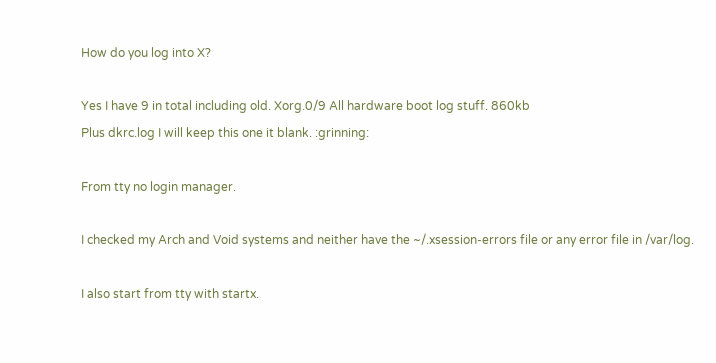How do you log into X?

Yes I have 9 in total including old. Xorg.0/9 All hardware boot log stuff. 860kb
Plus dkrc.log I will keep this one it blank. :grinning:

From tty no login manager.

I checked my Arch and Void systems and neither have the ~/.xsession-errors file or any error file in /var/log.

I also start from tty with startx.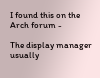I found this on the Arch forum -

The display manager usually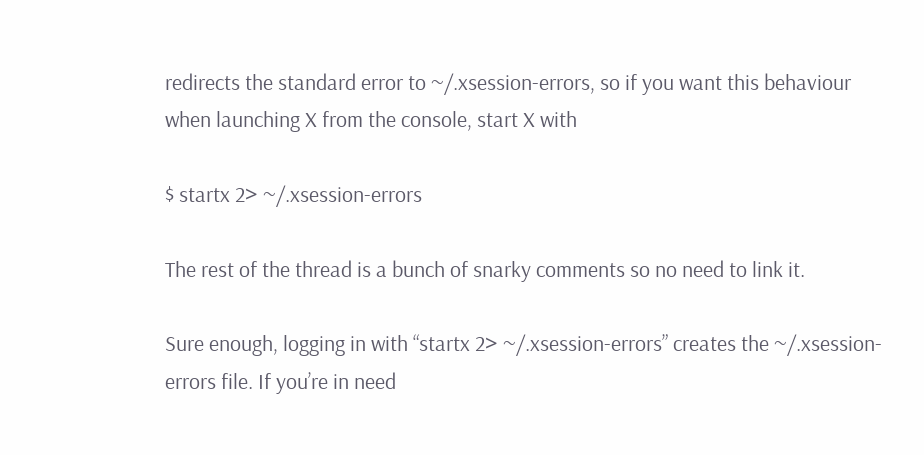redirects the standard error to ~/.xsession-errors, so if you want this behaviour when launching X from the console, start X with

$ startx 2> ~/.xsession-errors

The rest of the thread is a bunch of snarky comments so no need to link it.

Sure enough, logging in with “startx 2> ~/.xsession-errors” creates the ~/.xsession-errors file. If you’re in need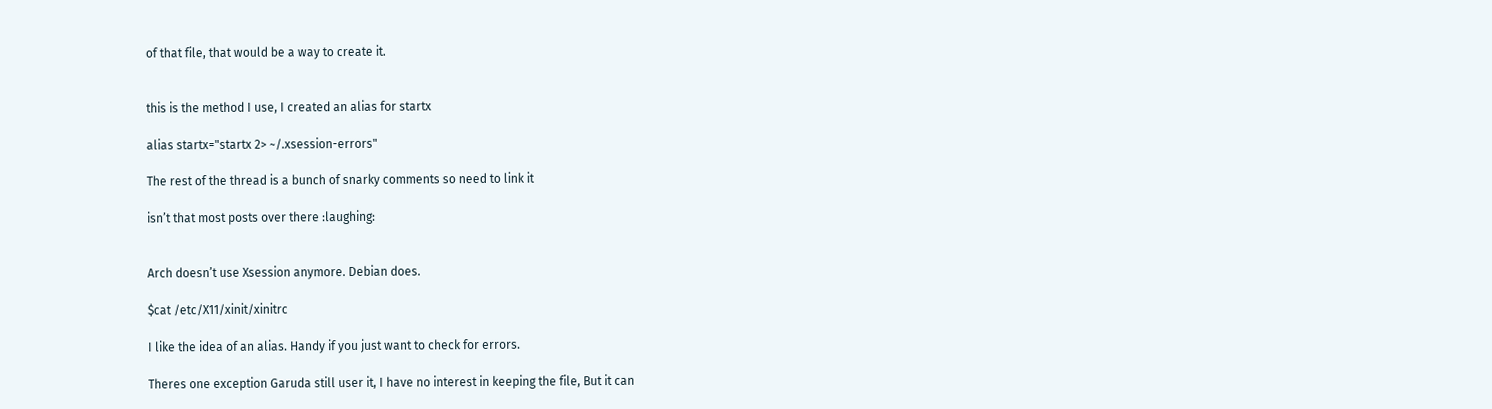of that file, that would be a way to create it.


this is the method I use, I created an alias for startx

alias startx="startx 2> ~/.xsession-errors"

The rest of the thread is a bunch of snarky comments so need to link it

isn’t that most posts over there :laughing:


Arch doesn’t use Xsession anymore. Debian does.

$cat /etc/X11/xinit/xinitrc

I like the idea of an alias. Handy if you just want to check for errors.

Theres one exception Garuda still user it, I have no interest in keeping the file, But it can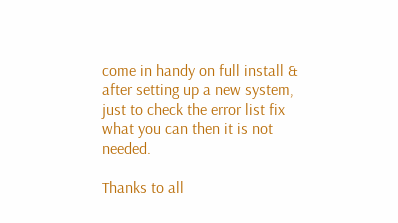come in handy on full install & after setting up a new system, just to check the error list fix what you can then it is not needed.

Thanks to all